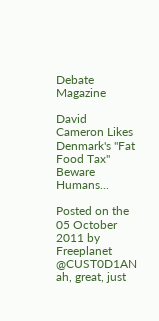Debate Magazine

David Cameron Likes Denmark's "Fat Food Tax" Beware Humans...

Posted on the 05 October 2011 by Freeplanet @CUST0D1AN
ah, great, just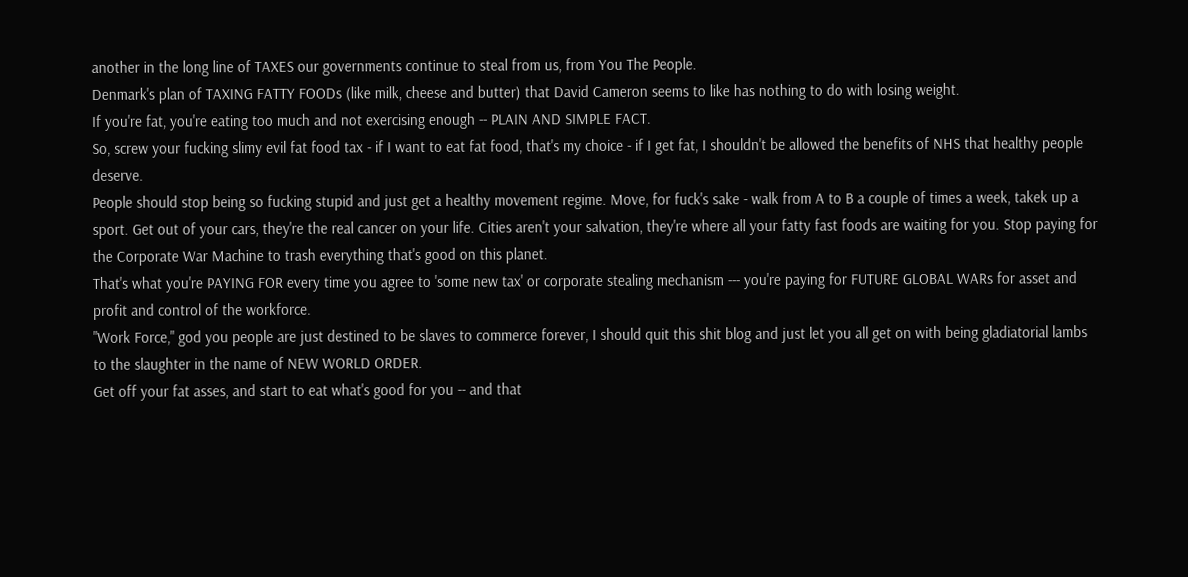another in the long line of TAXES our governments continue to steal from us, from You The People.
Denmark's plan of TAXING FATTY FOODs (like milk, cheese and butter) that David Cameron seems to like has nothing to do with losing weight.
If you're fat, you're eating too much and not exercising enough -- PLAIN AND SIMPLE FACT.
So, screw your fucking slimy evil fat food tax - if I want to eat fat food, that's my choice - if I get fat, I shouldn't be allowed the benefits of NHS that healthy people deserve.
People should stop being so fucking stupid and just get a healthy movement regime. Move, for fuck's sake - walk from A to B a couple of times a week, takek up a sport. Get out of your cars, they're the real cancer on your life. Cities aren't your salvation, they're where all your fatty fast foods are waiting for you. Stop paying for the Corporate War Machine to trash everything that's good on this planet.
That's what you're PAYING FOR every time you agree to 'some new tax' or corporate stealing mechanism --- you're paying for FUTURE GLOBAL WARs for asset and profit and control of the workforce.
"Work Force," god you people are just destined to be slaves to commerce forever, I should quit this shit blog and just let you all get on with being gladiatorial lambs to the slaughter in the name of NEW WORLD ORDER.
Get off your fat asses, and start to eat what's good for you -- and that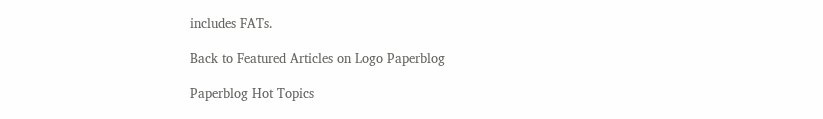includes FATs.

Back to Featured Articles on Logo Paperblog

Paperblog Hot Topics